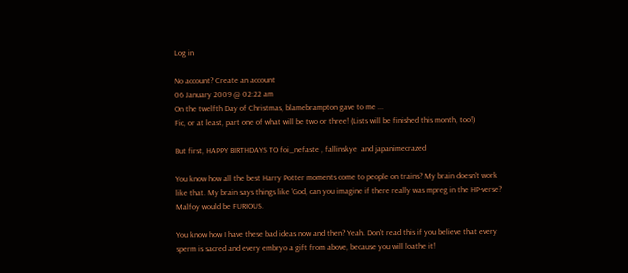Log in

No account? Create an account
06 January 2009 @ 02:22 am
On the twelfth Day of Christmas, blamebrampton gave to me ...
Fic, or at least, part one of what will be two or three! (Lists will be finished this month, too!)

But first, HAPPY BIRTHDAYS TO foi_nefaste , fallinskye  and japanimecrazed

You know how all the best Harry Potter moments come to people on trains? My brain doesn't work like that. My brain says things like 'God, can you imagine if there really was mpreg in the HP-verse? Malfoy would be FURIOUS.

You know how I have these bad ideas now and then? Yeah. Don't read this if you believe that every sperm is sacred and every embryo a gift from above, because you will loathe it!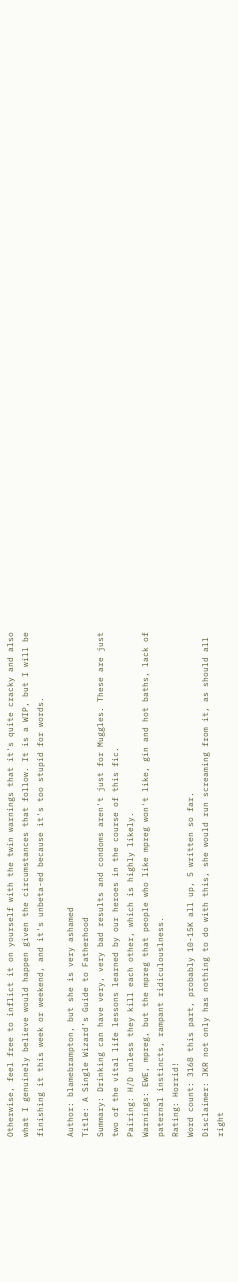Otherwise, feel free to inflict it on yourself with the twin warnings that it's quite cracky and also what I genuinely believe would happen given the circumstances that follow. It is a WIP, but I will be finishing it this week or weekend, and it's unbeta-ed because it's too stupid for words.

Author: blamebrampton, but she is very ashamed
Title: A Single Wizard’s Guide to Fatherhood
Summary: Drinking can have very, very bad results and condoms aren't just for Muggles. These are just two of the vital life lessons learned by our heroes in the course of this fic.
Pairing: H/D unless they kill each other, which is highly likely.
Warnings: EWE, mpreg, but the mpreg that people who like mpreg won't like, gin and hot baths, lack of paternal instincts, rampant ridiculouslness.
Rating: Horrid!
Word count: 3168 this part, probably 10-15K all up, 5 written so far.
Disclaimer: JKR not only has nothing to do with this, she would run screaming from it, as should all right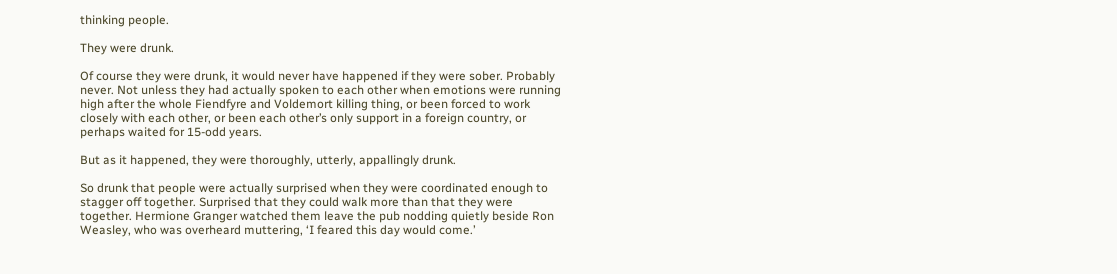thinking people.

They were drunk.

Of course they were drunk, it would never have happened if they were sober. Probably never. Not unless they had actually spoken to each other when emotions were running high after the whole Fiendfyre and Voldemort killing thing, or been forced to work closely with each other, or been each other’s only support in a foreign country, or perhaps waited for 15-odd years.

But as it happened, they were thoroughly, utterly, appallingly drunk.

So drunk that people were actually surprised when they were coordinated enough to stagger off together. Surprised that they could walk more than that they were together. Hermione Granger watched them leave the pub nodding quietly beside Ron Weasley, who was overheard muttering, ‘I feared this day would come.’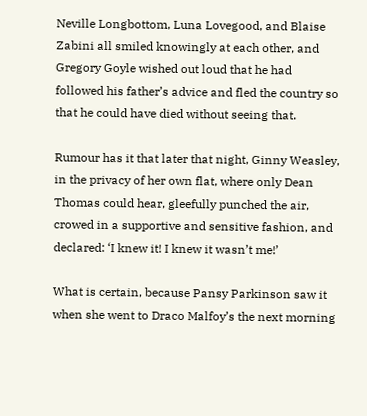Neville Longbottom, Luna Lovegood, and Blaise Zabini all smiled knowingly at each other, and Gregory Goyle wished out loud that he had followed his father’s advice and fled the country so that he could have died without seeing that.

Rumour has it that later that night, Ginny Weasley, in the privacy of her own flat, where only Dean Thomas could hear, gleefully punched the air, crowed in a supportive and sensitive fashion, and declared: ‘I knew it! I knew it wasn’t me!’

What is certain, because Pansy Parkinson saw it when she went to Draco Malfoy’s the next morning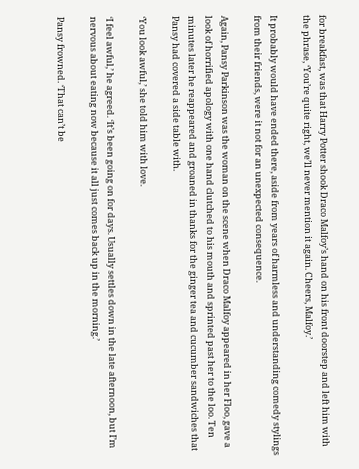for breakfast, was that Harry Potter shook Draco Malfoy’s hand on his front doorstep and left him with the phrase, ‘You’re quite right, we’ll never mention it again. Cheers, Malfoy.’

It probably would have ended there, aside from years of harmless and understanding comedy stylings from their friends, were it not for an unexpected consequence.

Again, Pansy Parkinson was the woman on the scene when Draco Malfoy appeared in her Floo, gave a look of horrified apology with one hand clutched to his mouth and sprinted past her to the loo. Ten minutes later he reappeared and groaned in thanks for the ginger tea and cucumber sandwiches that Pansy had covered a side table with.

‘You look awful,’ she told him with love.

‘I feel awful,’ he agreed. ‘It’s been going on for days. Usually settles down in the late afternoon, but I’m nervous about eating now because it all just comes back up in the morning.’

Pansy frowned. ‘That can’t be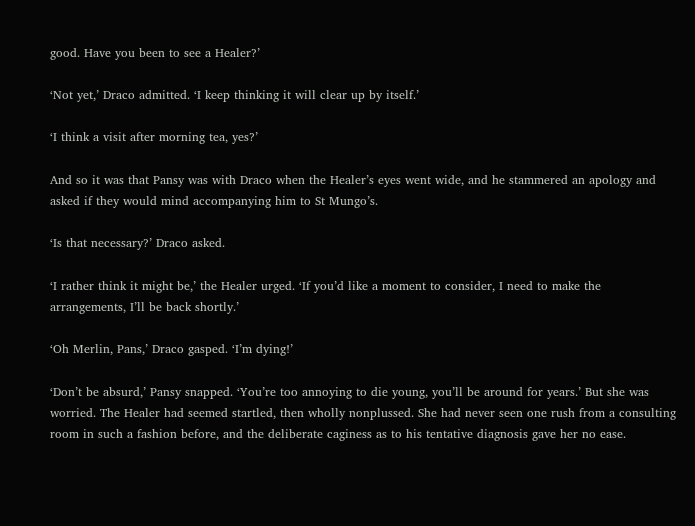good. Have you been to see a Healer?’

‘Not yet,’ Draco admitted. ‘I keep thinking it will clear up by itself.’

‘I think a visit after morning tea, yes?’

And so it was that Pansy was with Draco when the Healer’s eyes went wide, and he stammered an apology and asked if they would mind accompanying him to St Mungo’s.

‘Is that necessary?’ Draco asked.

‘I rather think it might be,’ the Healer urged. ‘If you’d like a moment to consider, I need to make the arrangements, I’ll be back shortly.’

‘Oh Merlin, Pans,’ Draco gasped. ‘I’m dying!’

‘Don’t be absurd,’ Pansy snapped. ‘You’re too annoying to die young, you’ll be around for years.’ But she was worried. The Healer had seemed startled, then wholly nonplussed. She had never seen one rush from a consulting room in such a fashion before, and the deliberate caginess as to his tentative diagnosis gave her no ease.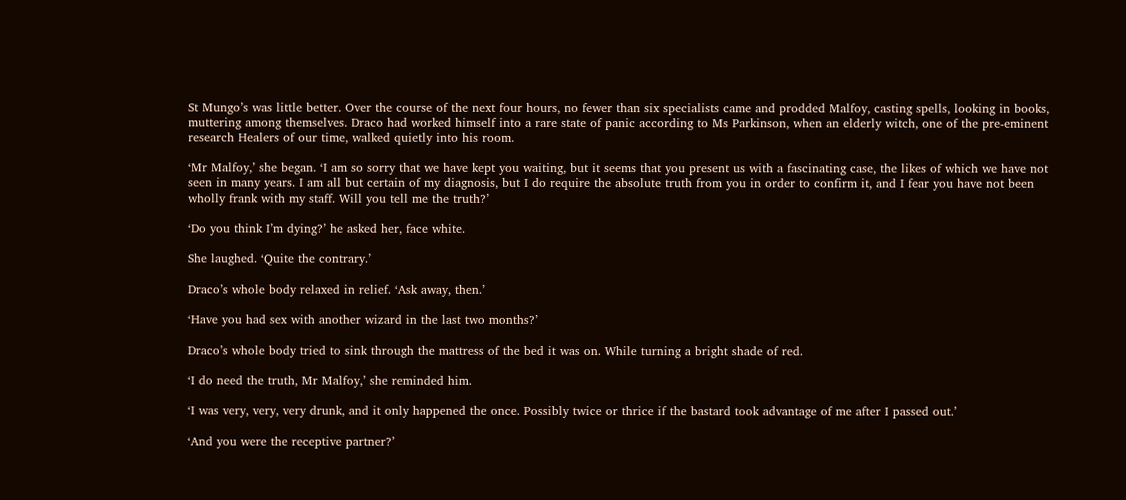St Mungo’s was little better. Over the course of the next four hours, no fewer than six specialists came and prodded Malfoy, casting spells, looking in books, muttering among themselves. Draco had worked himself into a rare state of panic according to Ms Parkinson, when an elderly witch, one of the pre-eminent research Healers of our time, walked quietly into his room.

‘Mr Malfoy,’ she began. ‘I am so sorry that we have kept you waiting, but it seems that you present us with a fascinating case, the likes of which we have not seen in many years. I am all but certain of my diagnosis, but I do require the absolute truth from you in order to confirm it, and I fear you have not been wholly frank with my staff. Will you tell me the truth?’

‘Do you think I’m dying?’ he asked her, face white.

She laughed. ‘Quite the contrary.’

Draco’s whole body relaxed in relief. ‘Ask away, then.’

‘Have you had sex with another wizard in the last two months?’

Draco’s whole body tried to sink through the mattress of the bed it was on. While turning a bright shade of red.

‘I do need the truth, Mr Malfoy,’ she reminded him.

‘I was very, very, very drunk, and it only happened the once. Possibly twice or thrice if the bastard took advantage of me after I passed out.’

‘And you were the receptive partner?’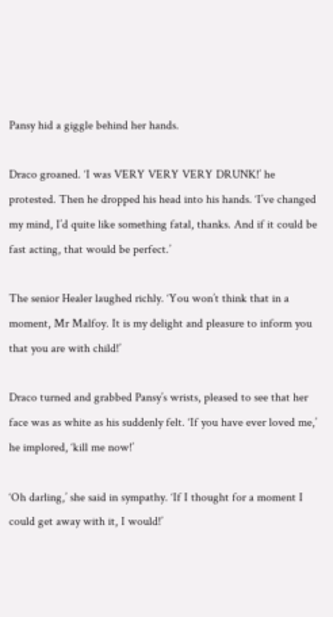Pansy hid a giggle behind her hands.

Draco groaned. ‘I was VERY VERY VERY DRUNK!’ he protested. Then he dropped his head into his hands. ‘I’ve changed my mind, I’d quite like something fatal, thanks. And if it could be fast acting, that would be perfect.’

The senior Healer laughed richly. ‘You won’t think that in a moment, Mr Malfoy. It is my delight and pleasure to inform you that you are with child!’

Draco turned and grabbed Pansy’s wrists, pleased to see that her face was as white as his suddenly felt. ‘If you have ever loved me,’ he implored, ‘kill me now!’

‘Oh darling,’ she said in sympathy. ‘If I thought for a moment I could get away with it, I would!’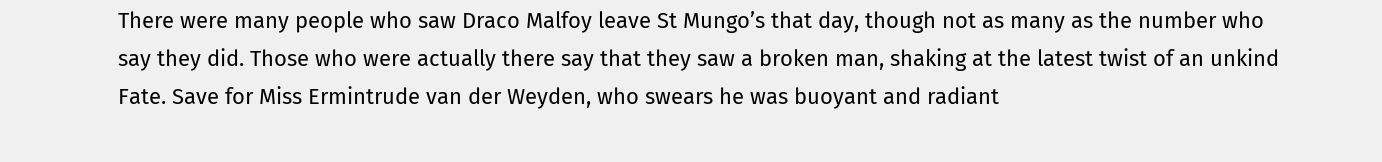There were many people who saw Draco Malfoy leave St Mungo’s that day, though not as many as the number who say they did. Those who were actually there say that they saw a broken man, shaking at the latest twist of an unkind Fate. Save for Miss Ermintrude van der Weyden, who swears he was buoyant and radiant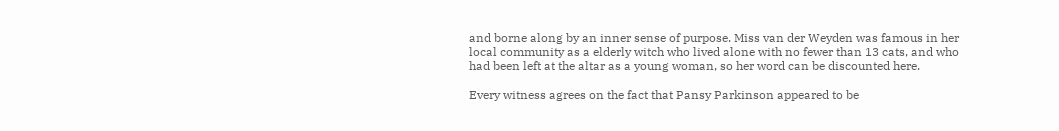and borne along by an inner sense of purpose. Miss van der Weyden was famous in her local community as a elderly witch who lived alone with no fewer than 13 cats, and who had been left at the altar as a young woman, so her word can be discounted here.

Every witness agrees on the fact that Pansy Parkinson appeared to be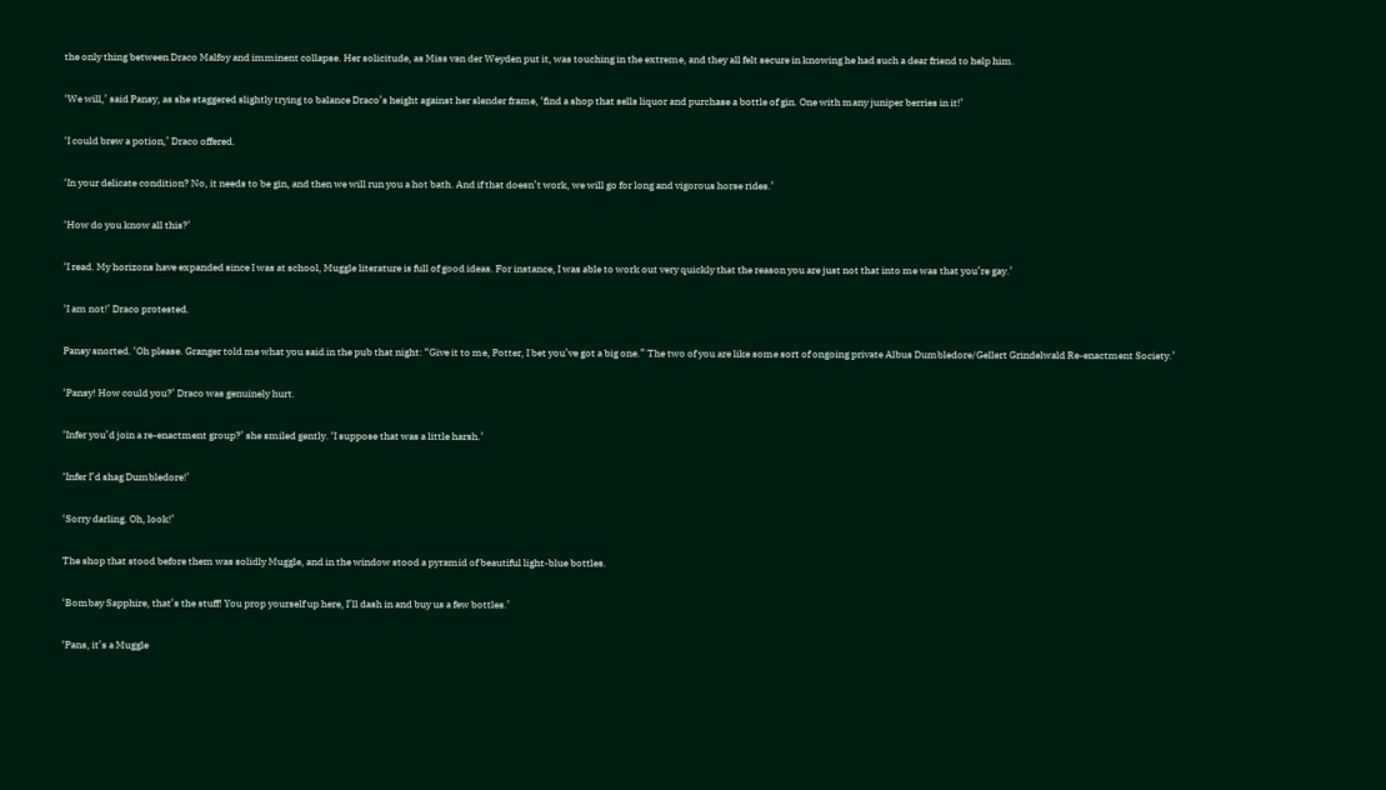the only thing between Draco Malfoy and imminent collapse. Her solicitude, as Miss van der Weyden put it, was touching in the extreme, and they all felt secure in knowing he had such a dear friend to help him.

‘We will,’ said Pansy, as she staggered slightly trying to balance Draco’s height against her slender frame, ‘find a shop that sells liquor and purchase a bottle of gin. One with many juniper berries in it!’

‘I could brew a potion,’ Draco offered.

‘In your delicate condition? No, it needs to be gin, and then we will run you a hot bath. And if that doesn’t work, we will go for long and vigorous horse rides.’

‘How do you know all this?’

‘I read. My horizons have expanded since I was at school, Muggle literature is full of good ideas. For instance, I was able to work out very quickly that the reason you are just not that into me was that you’re gay.’

‘I am not!’ Draco protested.

Pansy snorted. ‘Oh please. Granger told me what you said in the pub that night: “Give it to me, Potter, I bet you’ve got a big one.” The two of you are like some sort of ongoing private Albus Dumbledore/Gellert Grindelwald Re-enactment Society.’

‘Pansy! How could you?’ Draco was genuinely hurt.

‘Infer you’d join a re-enactment group?’ she smiled gently. ‘I suppose that was a little harsh.’

‘Infer I’d shag Dumbledore!’

‘Sorry darling. Oh, look!’

The shop that stood before them was solidly Muggle, and in the window stood a pyramid of beautiful light-blue bottles.

‘Bombay Sapphire, that’s the stuff! You prop yourself up here, I’ll dash in and buy us a few bottles.’

‘Pans, it’s a Muggle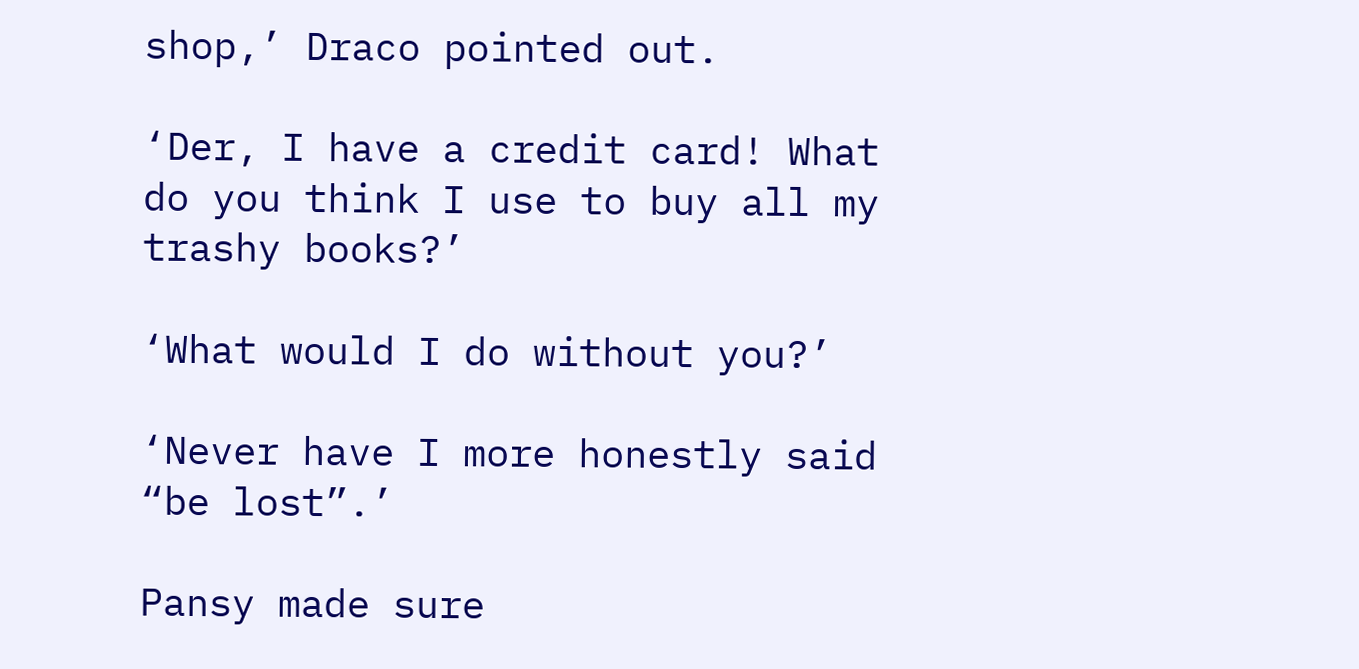shop,’ Draco pointed out.

‘Der, I have a credit card! What do you think I use to buy all my trashy books?’

‘What would I do without you?’

‘Never have I more honestly said “be lost”.’

Pansy made sure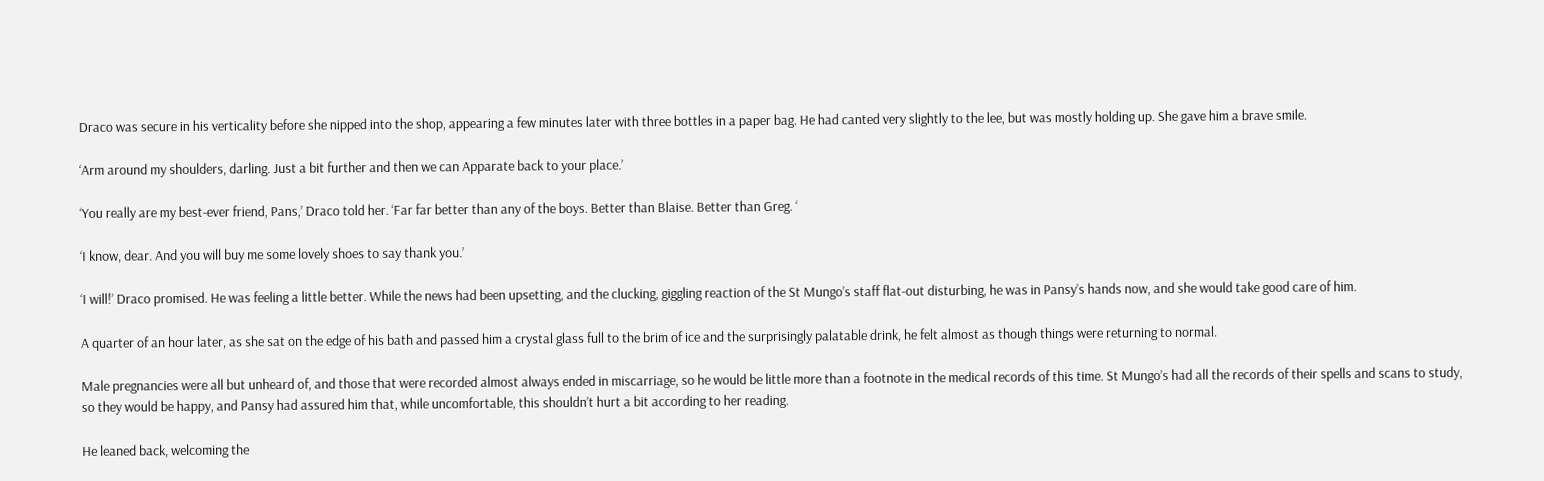Draco was secure in his verticality before she nipped into the shop, appearing a few minutes later with three bottles in a paper bag. He had canted very slightly to the lee, but was mostly holding up. She gave him a brave smile.

‘Arm around my shoulders, darling. Just a bit further and then we can Apparate back to your place.’

‘You really are my best-ever friend, Pans,’ Draco told her. ‘Far far better than any of the boys. Better than Blaise. Better than Greg. ‘

‘I know, dear. And you will buy me some lovely shoes to say thank you.’

‘I will!’ Draco promised. He was feeling a little better. While the news had been upsetting, and the clucking, giggling reaction of the St Mungo’s staff flat-out disturbing, he was in Pansy’s hands now, and she would take good care of him.

A quarter of an hour later, as she sat on the edge of his bath and passed him a crystal glass full to the brim of ice and the surprisingly palatable drink, he felt almost as though things were returning to normal.

Male pregnancies were all but unheard of, and those that were recorded almost always ended in miscarriage, so he would be little more than a footnote in the medical records of this time. St Mungo’s had all the records of their spells and scans to study, so they would be happy, and Pansy had assured him that, while uncomfortable, this shouldn’t hurt a bit according to her reading.

He leaned back, welcoming the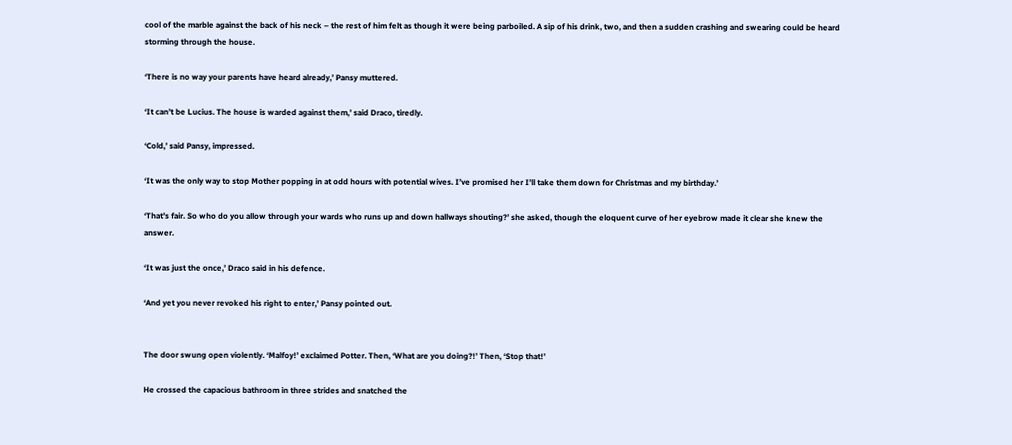cool of the marble against the back of his neck – the rest of him felt as though it were being parboiled. A sip of his drink, two, and then a sudden crashing and swearing could be heard storming through the house.

‘There is no way your parents have heard already,’ Pansy muttered.

‘It can’t be Lucius. The house is warded against them,’ said Draco, tiredly.

‘Cold,’ said Pansy, impressed.

‘It was the only way to stop Mother popping in at odd hours with potential wives. I’ve promised her I’ll take them down for Christmas and my birthday.’

‘That’s fair. So who do you allow through your wards who runs up and down hallways shouting?’ she asked, though the eloquent curve of her eyebrow made it clear she knew the answer.

‘It was just the once,’ Draco said in his defence.

‘And yet you never revoked his right to enter,’ Pansy pointed out.


The door swung open violently. ‘Malfoy!’ exclaimed Potter. Then, ‘What are you doing?!’ Then, ‘Stop that!’

He crossed the capacious bathroom in three strides and snatched the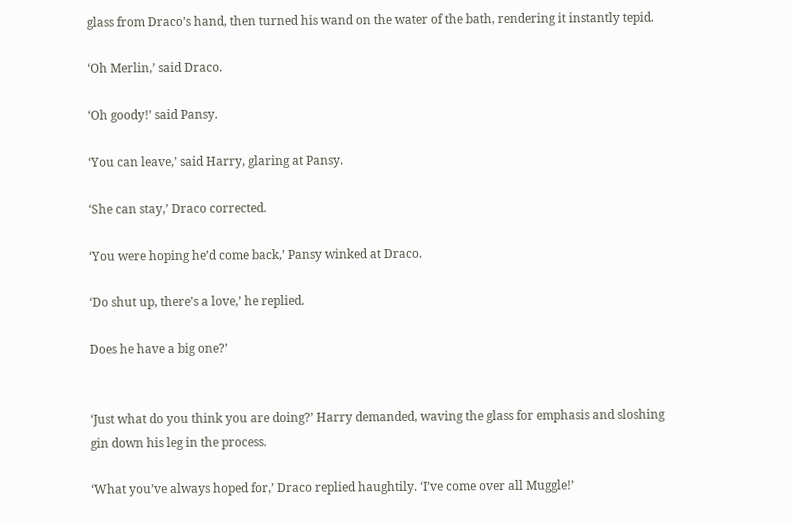glass from Draco’s hand, then turned his wand on the water of the bath, rendering it instantly tepid.

‘Oh Merlin,’ said Draco.

‘Oh goody!’ said Pansy.

‘You can leave,’ said Harry, glaring at Pansy.

‘She can stay,’ Draco corrected.

‘You were hoping he’d come back,’ Pansy winked at Draco.

‘Do shut up, there’s a love,’ he replied.

Does he have a big one?’


‘Just what do you think you are doing?’ Harry demanded, waving the glass for emphasis and sloshing gin down his leg in the process.

‘What you’ve always hoped for,’ Draco replied haughtily. ‘I’ve come over all Muggle!’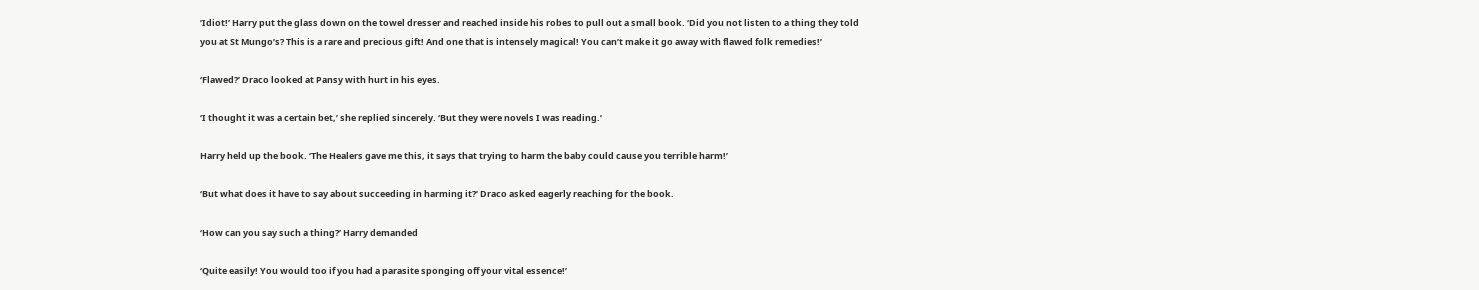‘Idiot!’ Harry put the glass down on the towel dresser and reached inside his robes to pull out a small book. ‘Did you not listen to a thing they told you at St Mungo’s? This is a rare and precious gift! And one that is intensely magical! You can’t make it go away with flawed folk remedies!’

‘Flawed?’ Draco looked at Pansy with hurt in his eyes.

‘I thought it was a certain bet,’ she replied sincerely. ‘But they were novels I was reading.’

Harry held up the book. ‘The Healers gave me this, it says that trying to harm the baby could cause you terrible harm!’

‘But what does it have to say about succeeding in harming it?’ Draco asked eagerly reaching for the book.

‘How can you say such a thing?’ Harry demanded

‘Quite easily! You would too if you had a parasite sponging off your vital essence!’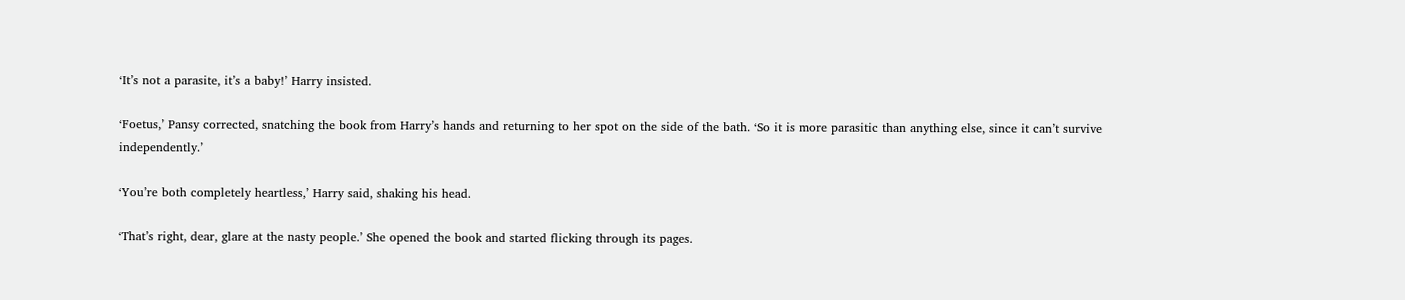‘It’s not a parasite, it’s a baby!’ Harry insisted.

‘Foetus,’ Pansy corrected, snatching the book from Harry’s hands and returning to her spot on the side of the bath. ‘So it is more parasitic than anything else, since it can’t survive independently.’

‘You’re both completely heartless,’ Harry said, shaking his head.

‘That’s right, dear, glare at the nasty people.’ She opened the book and started flicking through its pages.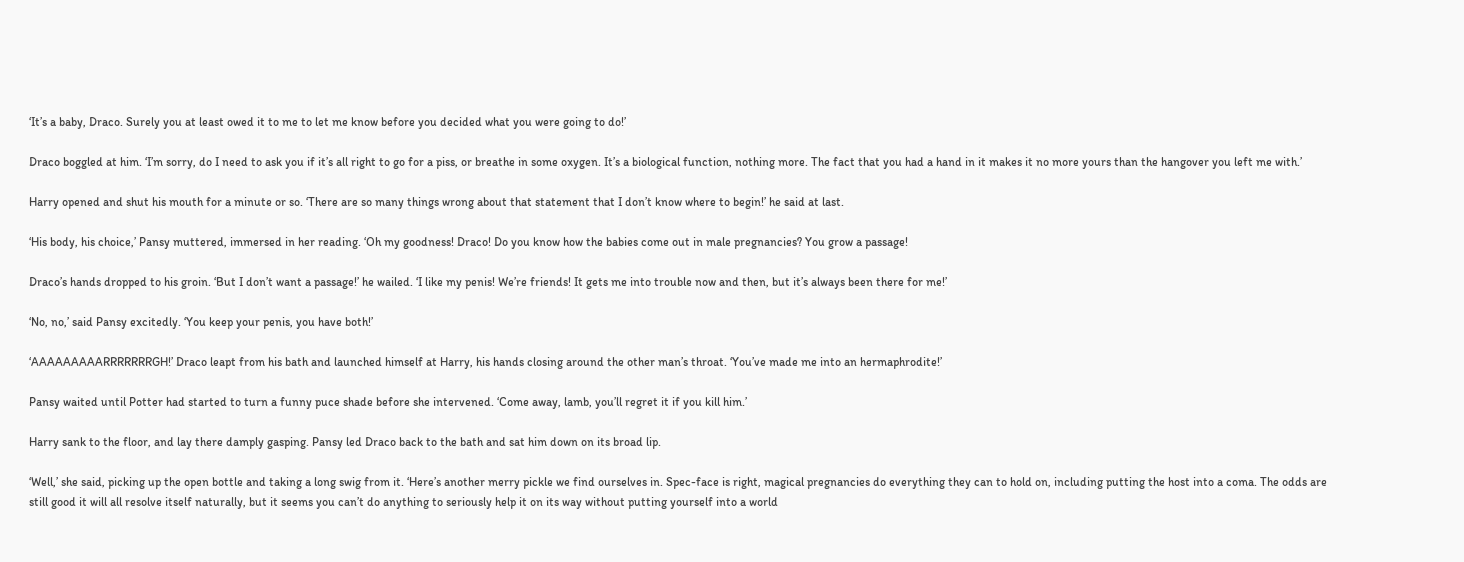‘It’s a baby, Draco. Surely you at least owed it to me to let me know before you decided what you were going to do!’

Draco boggled at him. ‘I’m sorry, do I need to ask you if it’s all right to go for a piss, or breathe in some oxygen. It’s a biological function, nothing more. The fact that you had a hand in it makes it no more yours than the hangover you left me with.’

Harry opened and shut his mouth for a minute or so. ‘There are so many things wrong about that statement that I don’t know where to begin!’ he said at last.

‘His body, his choice,’ Pansy muttered, immersed in her reading. ‘Oh my goodness! Draco! Do you know how the babies come out in male pregnancies? You grow a passage!

Draco’s hands dropped to his groin. ‘But I don’t want a passage!’ he wailed. ‘I like my penis! We’re friends! It gets me into trouble now and then, but it’s always been there for me!’

‘No, no,’ said Pansy excitedly. ‘You keep your penis, you have both!’

‘AAAAAAAAARRRRRRRGH!’ Draco leapt from his bath and launched himself at Harry, his hands closing around the other man’s throat. ‘You’ve made me into an hermaphrodite!’

Pansy waited until Potter had started to turn a funny puce shade before she intervened. ‘Come away, lamb, you’ll regret it if you kill him.’

Harry sank to the floor, and lay there damply gasping. Pansy led Draco back to the bath and sat him down on its broad lip.

‘Well,’ she said, picking up the open bottle and taking a long swig from it. ‘Here’s another merry pickle we find ourselves in. Spec-face is right, magical pregnancies do everything they can to hold on, including putting the host into a coma. The odds are still good it will all resolve itself naturally, but it seems you can’t do anything to seriously help it on its way without putting yourself into a world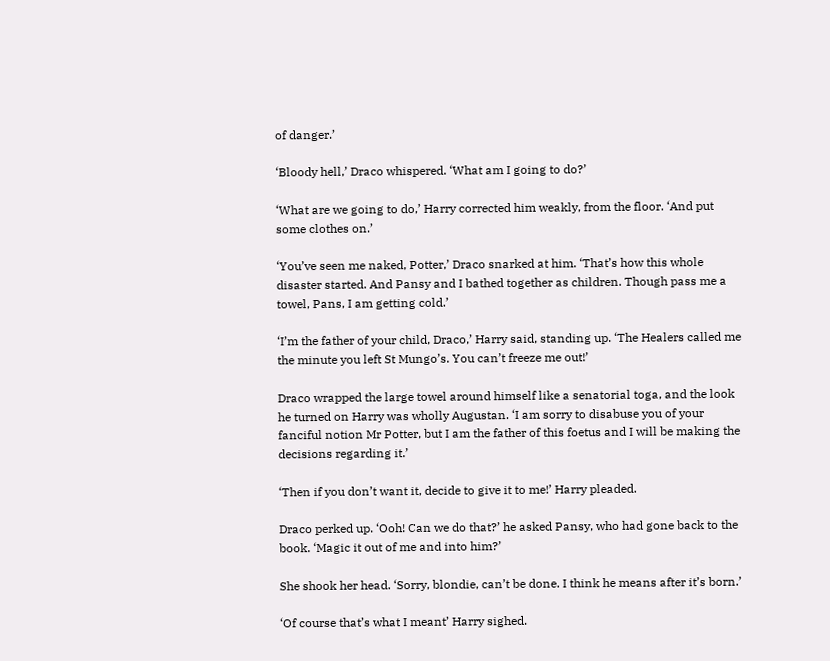of danger.’

‘Bloody hell,’ Draco whispered. ‘What am I going to do?’

‘What are we going to do,’ Harry corrected him weakly, from the floor. ‘And put some clothes on.’

‘You’ve seen me naked, Potter,’ Draco snarked at him. ‘That’s how this whole disaster started. And Pansy and I bathed together as children. Though pass me a towel, Pans, I am getting cold.’

‘I’m the father of your child, Draco,’ Harry said, standing up. ‘The Healers called me the minute you left St Mungo’s. You can’t freeze me out!’

Draco wrapped the large towel around himself like a senatorial toga, and the look he turned on Harry was wholly Augustan. ‘I am sorry to disabuse you of your fanciful notion Mr Potter, but I am the father of this foetus and I will be making the decisions regarding it.’

‘Then if you don’t want it, decide to give it to me!’ Harry pleaded.

Draco perked up. ‘Ooh! Can we do that?’ he asked Pansy, who had gone back to the book. ‘Magic it out of me and into him?’

She shook her head. ‘Sorry, blondie, can’t be done. I think he means after it’s born.’

‘Of course that’s what I meant’ Harry sighed.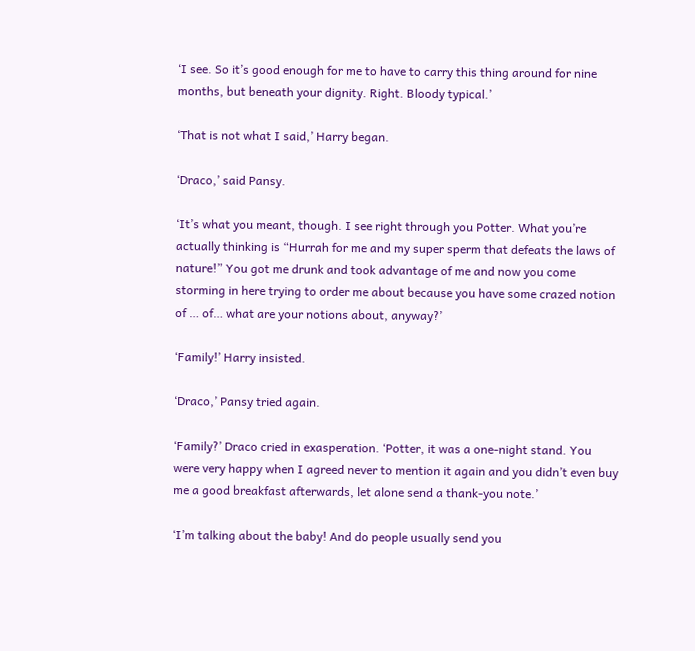‘I see. So it’s good enough for me to have to carry this thing around for nine months, but beneath your dignity. Right. Bloody typical.’

‘That is not what I said,’ Harry began.

‘Draco,’ said Pansy.

‘It’s what you meant, though. I see right through you Potter. What you’re actually thinking is “Hurrah for me and my super sperm that defeats the laws of nature!” You got me drunk and took advantage of me and now you come storming in here trying to order me about because you have some crazed notion of … of… what are your notions about, anyway?’

‘Family!’ Harry insisted.

‘Draco,’ Pansy tried again.

‘Family?’ Draco cried in exasperation. ‘Potter, it was a one-night stand. You were very happy when I agreed never to mention it again and you didn’t even buy me a good breakfast afterwards, let alone send a thank-you note.’

‘I’m talking about the baby! And do people usually send you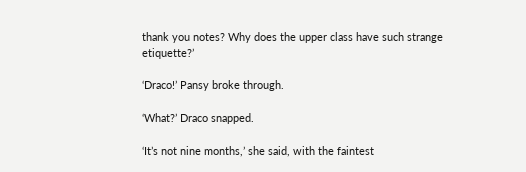thank you notes? Why does the upper class have such strange etiquette?’

‘Draco!’ Pansy broke through.

‘What?’ Draco snapped.

‘It’s not nine months,’ she said, with the faintest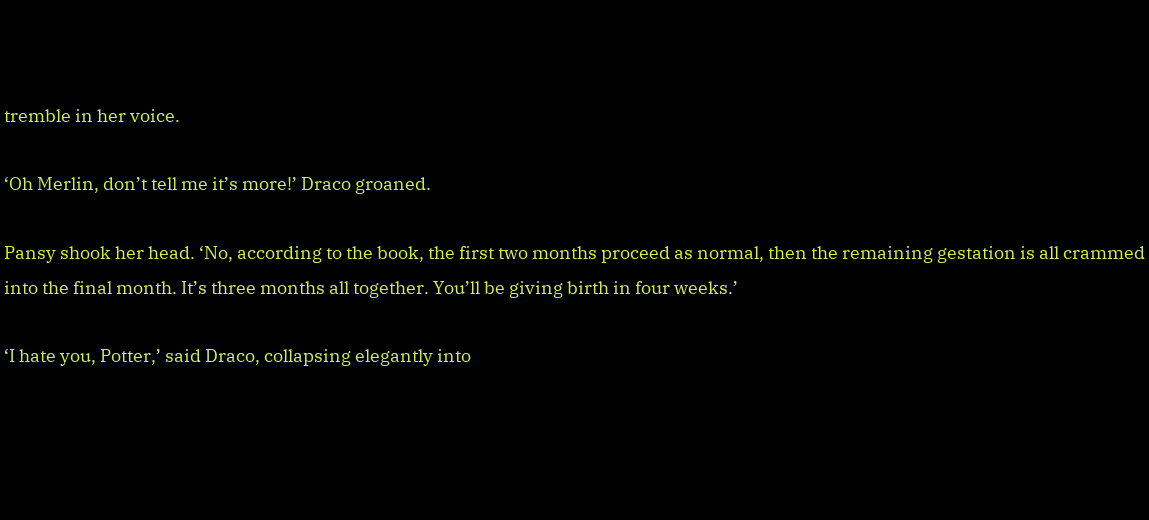tremble in her voice.

‘Oh Merlin, don’t tell me it’s more!’ Draco groaned.

Pansy shook her head. ‘No, according to the book, the first two months proceed as normal, then the remaining gestation is all crammed into the final month. It’s three months all together. You’ll be giving birth in four weeks.’

‘I hate you, Potter,’ said Draco, collapsing elegantly into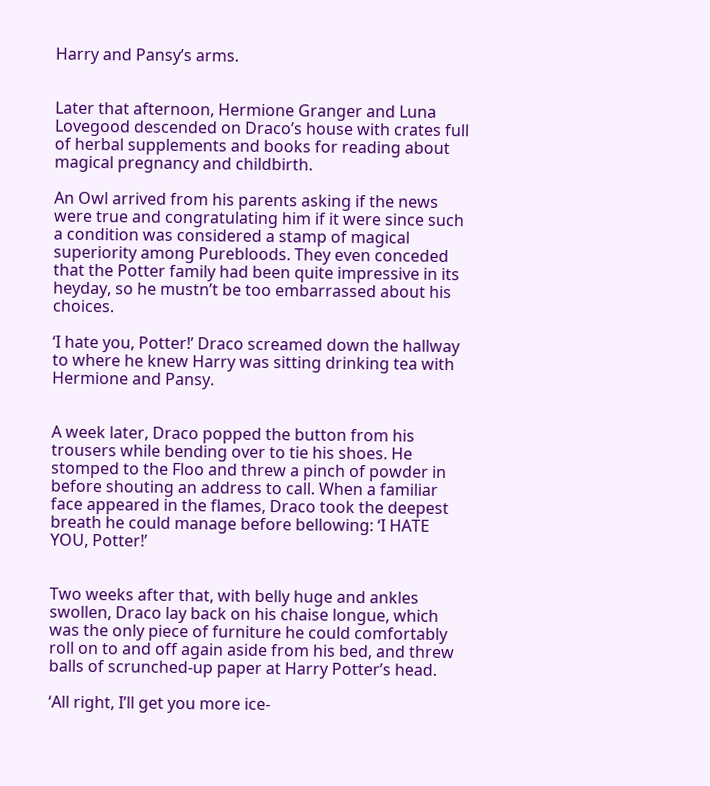Harry and Pansy’s arms.


Later that afternoon, Hermione Granger and Luna Lovegood descended on Draco’s house with crates full of herbal supplements and books for reading about magical pregnancy and childbirth.

An Owl arrived from his parents asking if the news were true and congratulating him if it were since such a condition was considered a stamp of magical superiority among Purebloods. They even conceded that the Potter family had been quite impressive in its heyday, so he mustn’t be too embarrassed about his choices.

‘I hate you, Potter!’ Draco screamed down the hallway to where he knew Harry was sitting drinking tea with Hermione and Pansy.


A week later, Draco popped the button from his trousers while bending over to tie his shoes. He stomped to the Floo and threw a pinch of powder in before shouting an address to call. When a familiar face appeared in the flames, Draco took the deepest breath he could manage before bellowing: ‘I HATE YOU, Potter!’


Two weeks after that, with belly huge and ankles swollen, Draco lay back on his chaise longue, which was the only piece of furniture he could comfortably roll on to and off again aside from his bed, and threw balls of scrunched-up paper at Harry Potter’s head.

‘All right, I’ll get you more ice-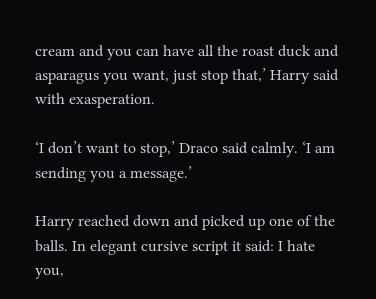cream and you can have all the roast duck and asparagus you want, just stop that,’ Harry said with exasperation.

‘I don’t want to stop,’ Draco said calmly. ‘I am sending you a message.’

Harry reached down and picked up one of the balls. In elegant cursive script it said: I hate you,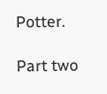Potter.

Part two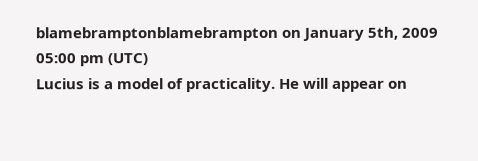blamebramptonblamebrampton on January 5th, 2009 05:00 pm (UTC)
Lucius is a model of practicality. He will appear on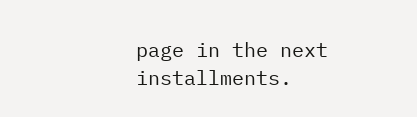page in the next installments.